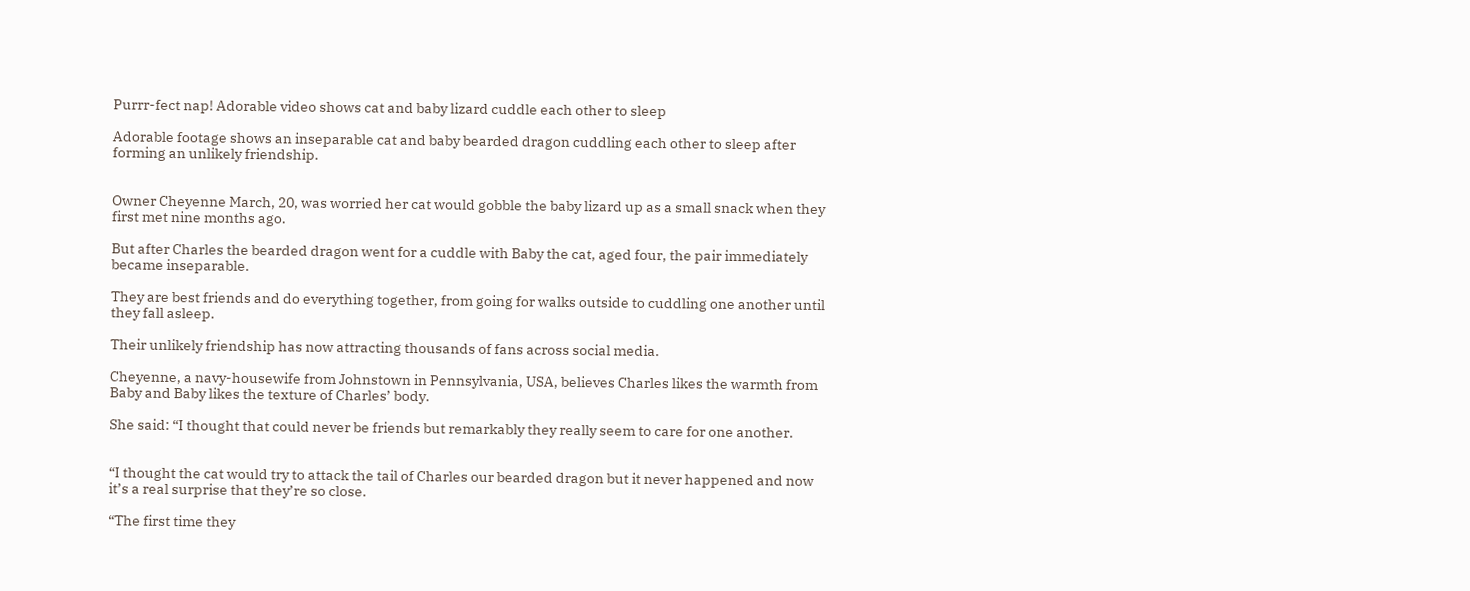Purrr-fect nap! Adorable video shows cat and baby lizard cuddle each other to sleep

Adorable footage shows an inseparable cat and baby bearded dragon cuddling each other to sleep after forming an unlikely friendship.


Owner Cheyenne March, 20, was worried her cat would gobble the baby lizard up as a small snack when they first met nine months ago.

But after Charles the bearded dragon went for a cuddle with Baby the cat, aged four, the pair immediately became inseparable.

They are best friends and do everything together, from going for walks outside to cuddling one another until they fall asleep.

Their unlikely friendship has now attracting thousands of fans across social media.

Cheyenne, a navy-housewife from Johnstown in Pennsylvania, USA, believes Charles likes the warmth from Baby and Baby likes the texture of Charles’ body.

She said: “I thought that could never be friends but remarkably they really seem to care for one another.


“I thought the cat would try to attack the tail of Charles our bearded dragon but it never happened and now it’s a real surprise that they’re so close.

“The first time they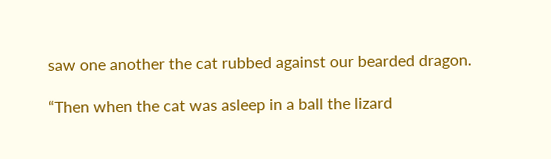saw one another the cat rubbed against our bearded dragon.

“Then when the cat was asleep in a ball the lizard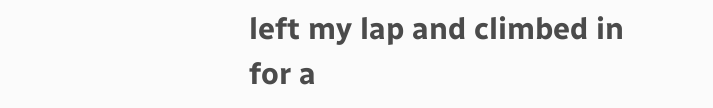left my lap and climbed in for a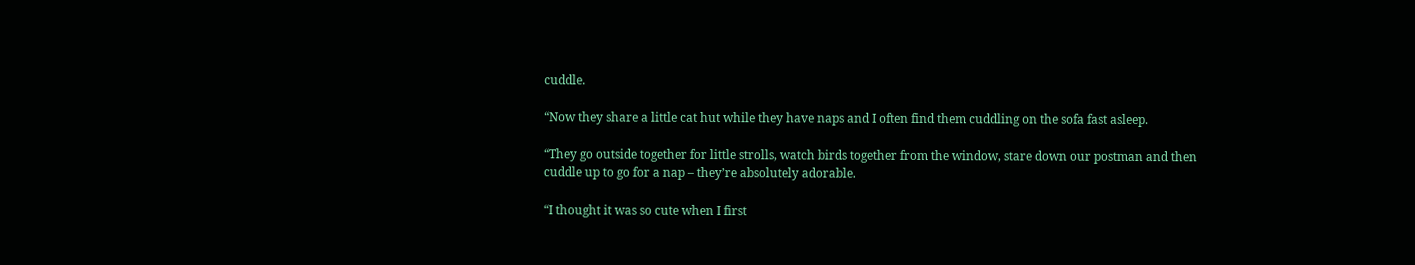cuddle.

“Now they share a little cat hut while they have naps and I often find them cuddling on the sofa fast asleep.

“They go outside together for little strolls, watch birds together from the window, stare down our postman and then cuddle up to go for a nap – they’re absolutely adorable.

“I thought it was so cute when I first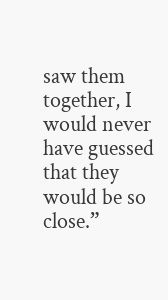saw them together, I would never have guessed that they would be so close.”